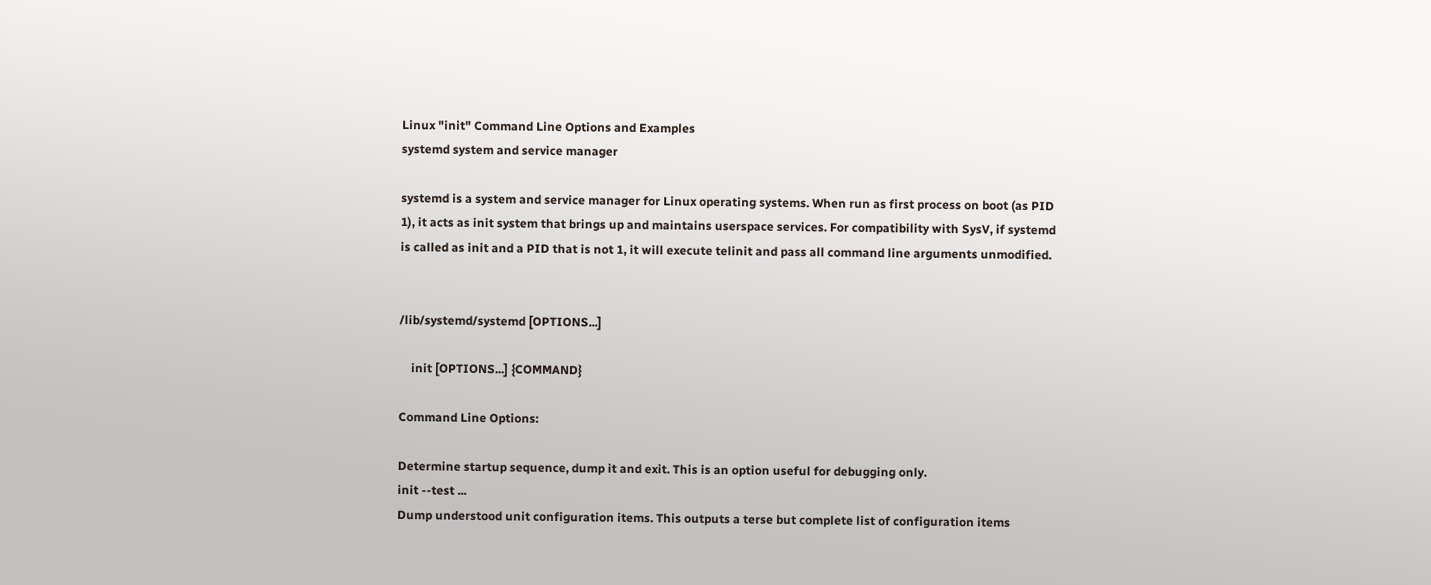Linux "init" Command Line Options and Examples
systemd system and service manager

systemd is a system and service manager for Linux operating systems. When run as first process on boot (as PID 1), it acts as init system that brings up and maintains userspace services. For compatibility with SysV, if systemd is called as init and a PID that is not 1, it will execute telinit and pass all command line arguments unmodified.


/lib/systemd/systemd [OPTIONS...]

    init [OPTIONS...] {COMMAND}

Command Line Options:

Determine startup sequence, dump it and exit. This is an option useful for debugging only.
init --test ...
Dump understood unit configuration items. This outputs a terse but complete list of configuration items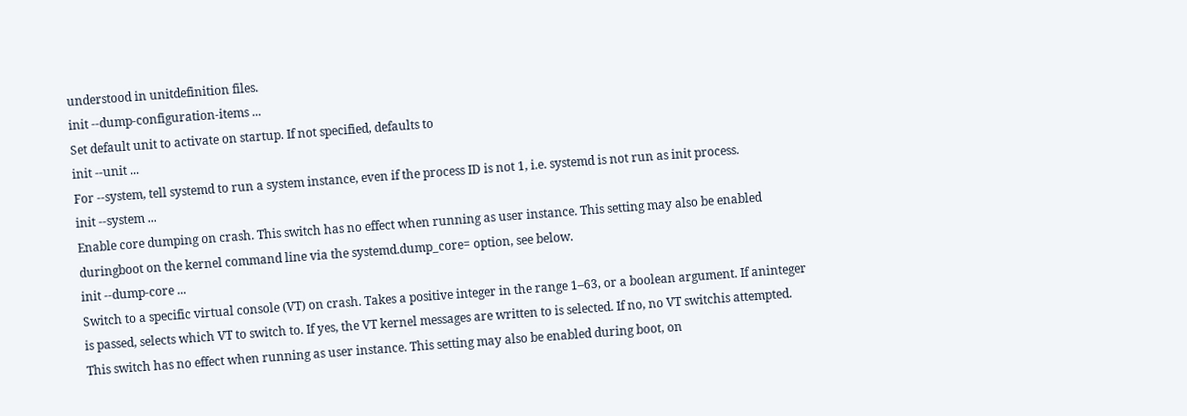understood in unitdefinition files.
init --dump-configuration-items ...
Set default unit to activate on startup. If not specified, defaults to
init --unit ...
For --system, tell systemd to run a system instance, even if the process ID is not 1, i.e. systemd is not run as init process.
init --system ...
Enable core dumping on crash. This switch has no effect when running as user instance. This setting may also be enabled duringboot on the kernel command line via the systemd.dump_core= option, see below.
init --dump-core ...
Switch to a specific virtual console (VT) on crash. Takes a positive integer in the range 1–63, or a boolean argument. If aninteger is passed, selects which VT to switch to. If yes, the VT kernel messages are written to is selected. If no, no VT switchis attempted. This switch has no effect when running as user instance. This setting may also be enabled during boot, on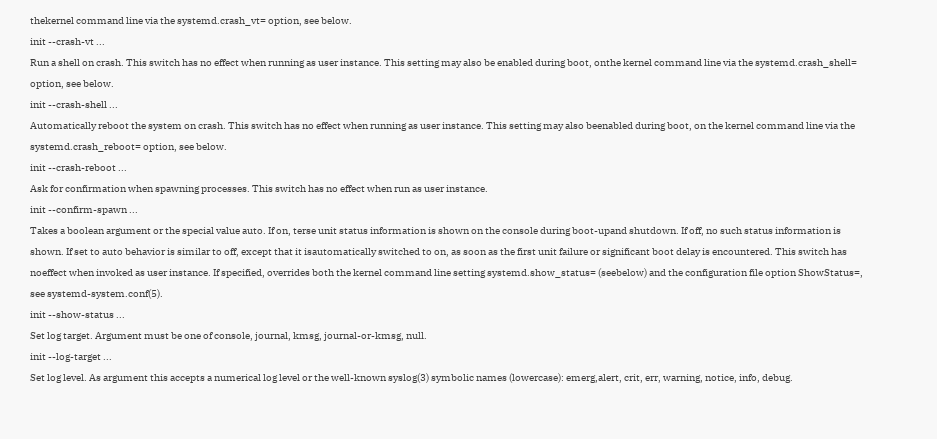thekernel command line via the systemd.crash_vt= option, see below.
init --crash-vt ...
Run a shell on crash. This switch has no effect when running as user instance. This setting may also be enabled during boot, onthe kernel command line via the systemd.crash_shell= option, see below.
init --crash-shell ...
Automatically reboot the system on crash. This switch has no effect when running as user instance. This setting may also beenabled during boot, on the kernel command line via the systemd.crash_reboot= option, see below.
init --crash-reboot ...
Ask for confirmation when spawning processes. This switch has no effect when run as user instance.
init --confirm-spawn ...
Takes a boolean argument or the special value auto. If on, terse unit status information is shown on the console during boot-upand shutdown. If off, no such status information is shown. If set to auto behavior is similar to off, except that it isautomatically switched to on, as soon as the first unit failure or significant boot delay is encountered. This switch has noeffect when invoked as user instance. If specified, overrides both the kernel command line setting systemd.show_status= (seebelow) and the configuration file option ShowStatus=, see systemd-system.conf(5).
init --show-status ...
Set log target. Argument must be one of console, journal, kmsg, journal-or-kmsg, null.
init --log-target ...
Set log level. As argument this accepts a numerical log level or the well-known syslog(3) symbolic names (lowercase): emerg,alert, crit, err, warning, notice, info, debug.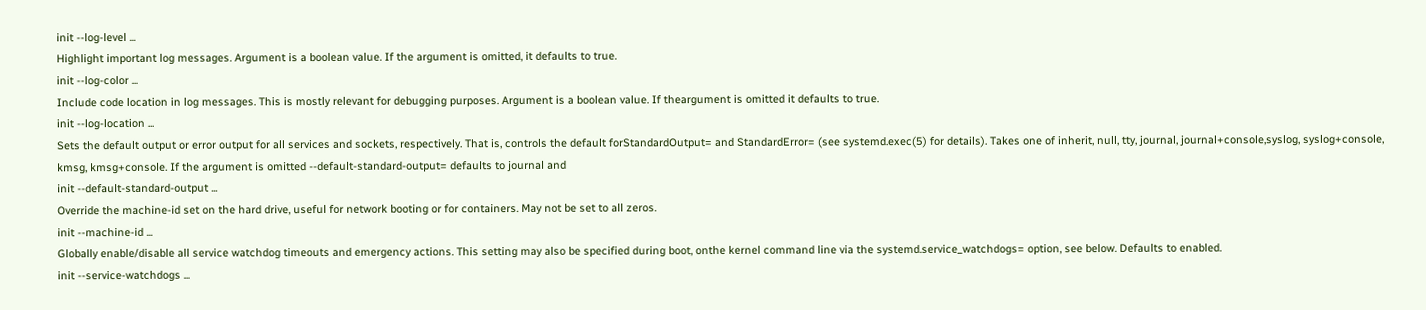init --log-level ...
Highlight important log messages. Argument is a boolean value. If the argument is omitted, it defaults to true.
init --log-color ...
Include code location in log messages. This is mostly relevant for debugging purposes. Argument is a boolean value. If theargument is omitted it defaults to true.
init --log-location ...
Sets the default output or error output for all services and sockets, respectively. That is, controls the default forStandardOutput= and StandardError= (see systemd.exec(5) for details). Takes one of inherit, null, tty, journal, journal+console,syslog, syslog+console, kmsg, kmsg+console. If the argument is omitted --default-standard-output= defaults to journal and
init --default-standard-output ...
Override the machine-id set on the hard drive, useful for network booting or for containers. May not be set to all zeros.
init --machine-id ...
Globally enable/disable all service watchdog timeouts and emergency actions. This setting may also be specified during boot, onthe kernel command line via the systemd.service_watchdogs= option, see below. Defaults to enabled.
init --service-watchdogs ...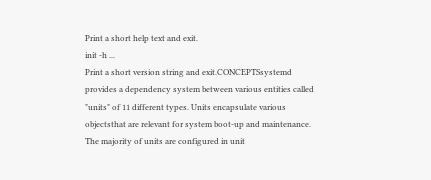Print a short help text and exit.
init -h ...
Print a short version string and exit.CONCEPTSsystemd provides a dependency system between various entities called "units" of 11 different types. Units encapsulate various objectsthat are relevant for system boot-up and maintenance. The majority of units are configured in unit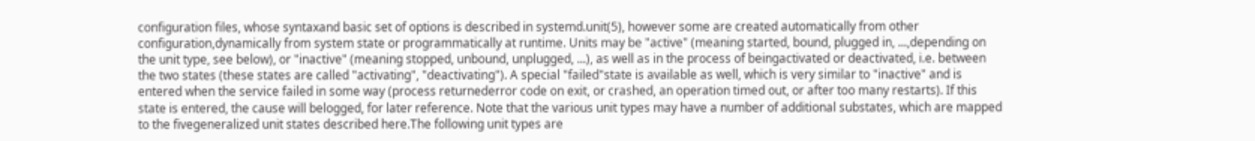configuration files, whose syntaxand basic set of options is described in systemd.unit(5), however some are created automatically from other configuration,dynamically from system state or programmatically at runtime. Units may be "active" (meaning started, bound, plugged in, ...,depending on the unit type, see below), or "inactive" (meaning stopped, unbound, unplugged, ...), as well as in the process of beingactivated or deactivated, i.e. between the two states (these states are called "activating", "deactivating"). A special "failed"state is available as well, which is very similar to "inactive" and is entered when the service failed in some way (process returnederror code on exit, or crashed, an operation timed out, or after too many restarts). If this state is entered, the cause will belogged, for later reference. Note that the various unit types may have a number of additional substates, which are mapped to the fivegeneralized unit states described here.The following unit types are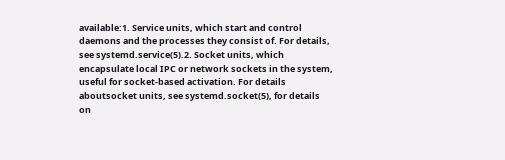available:1. Service units, which start and control daemons and the processes they consist of. For details, see systemd.service(5).2. Socket units, which encapsulate local IPC or network sockets in the system, useful for socket-based activation. For details aboutsocket units, see systemd.socket(5), for details on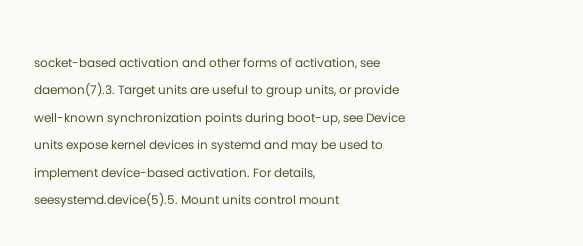socket-based activation and other forms of activation, see daemon(7).3. Target units are useful to group units, or provide well-known synchronization points during boot-up, see Device units expose kernel devices in systemd and may be used to implement device-based activation. For details, seesystemd.device(5).5. Mount units control mount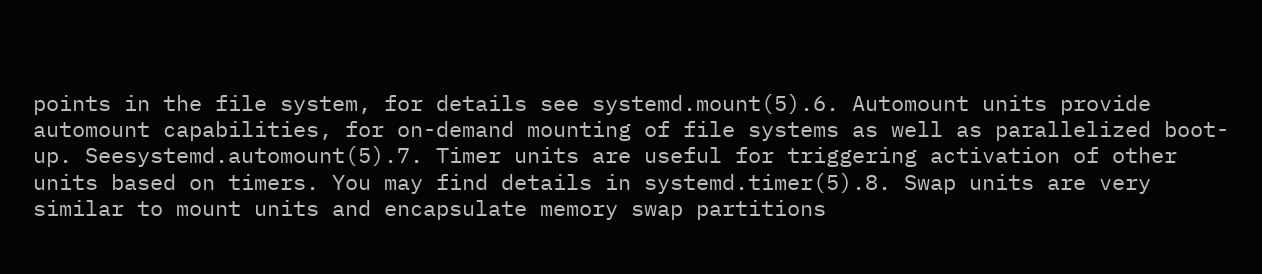points in the file system, for details see systemd.mount(5).6. Automount units provide automount capabilities, for on-demand mounting of file systems as well as parallelized boot-up. Seesystemd.automount(5).7. Timer units are useful for triggering activation of other units based on timers. You may find details in systemd.timer(5).8. Swap units are very similar to mount units and encapsulate memory swap partitions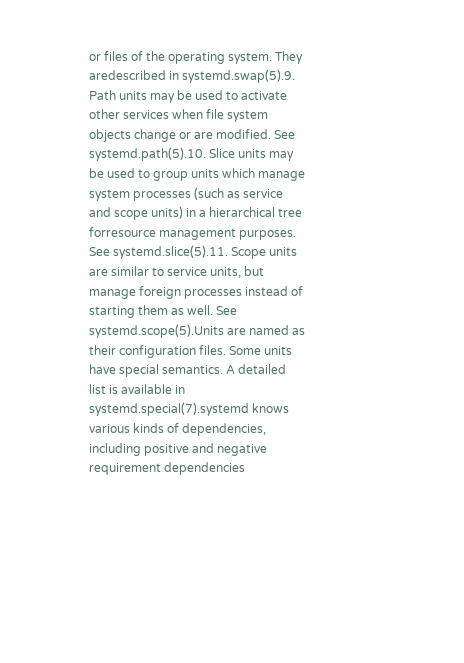or files of the operating system. They aredescribed in systemd.swap(5).9. Path units may be used to activate other services when file system objects change or are modified. See systemd.path(5).10. Slice units may be used to group units which manage system processes (such as service and scope units) in a hierarchical tree forresource management purposes. See systemd.slice(5).11. Scope units are similar to service units, but manage foreign processes instead of starting them as well. See systemd.scope(5).Units are named as their configuration files. Some units have special semantics. A detailed list is available in systemd.special(7).systemd knows various kinds of dependencies, including positive and negative requirement dependencies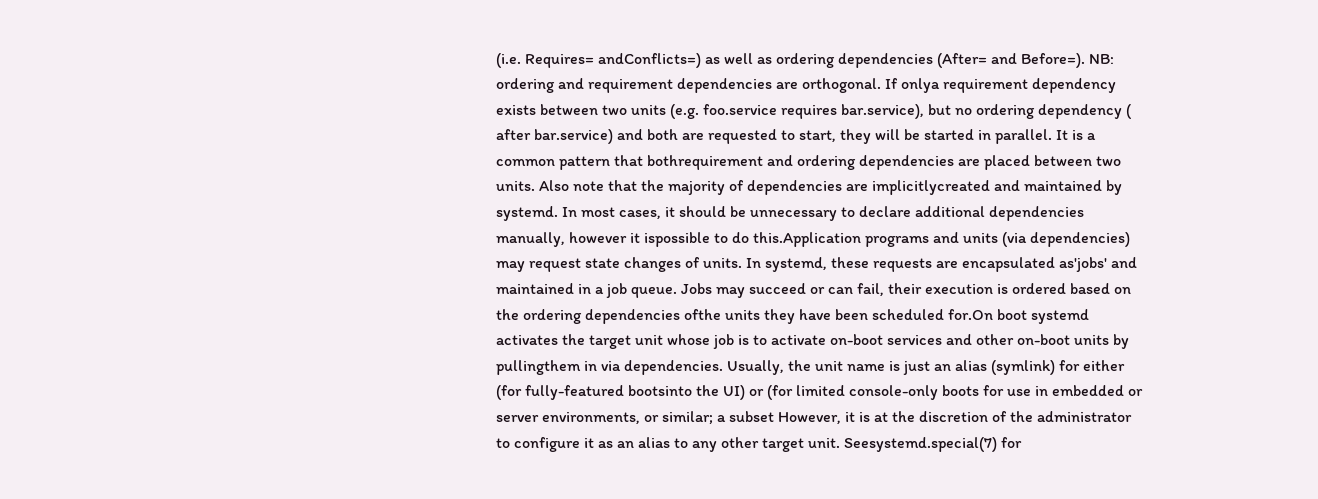(i.e. Requires= andConflicts=) as well as ordering dependencies (After= and Before=). NB: ordering and requirement dependencies are orthogonal. If onlya requirement dependency exists between two units (e.g. foo.service requires bar.service), but no ordering dependency ( after bar.service) and both are requested to start, they will be started in parallel. It is a common pattern that bothrequirement and ordering dependencies are placed between two units. Also note that the majority of dependencies are implicitlycreated and maintained by systemd. In most cases, it should be unnecessary to declare additional dependencies manually, however it ispossible to do this.Application programs and units (via dependencies) may request state changes of units. In systemd, these requests are encapsulated as'jobs' and maintained in a job queue. Jobs may succeed or can fail, their execution is ordered based on the ordering dependencies ofthe units they have been scheduled for.On boot systemd activates the target unit whose job is to activate on-boot services and other on-boot units by pullingthem in via dependencies. Usually, the unit name is just an alias (symlink) for either (for fully-featured bootsinto the UI) or (for limited console-only boots for use in embedded or server environments, or similar; a subset However, it is at the discretion of the administrator to configure it as an alias to any other target unit. Seesystemd.special(7) for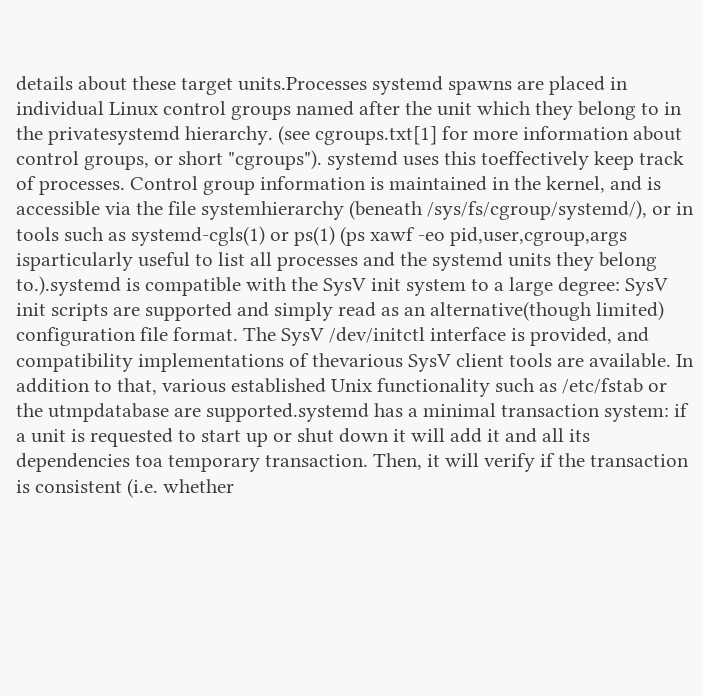details about these target units.Processes systemd spawns are placed in individual Linux control groups named after the unit which they belong to in the privatesystemd hierarchy. (see cgroups.txt[1] for more information about control groups, or short "cgroups"). systemd uses this toeffectively keep track of processes. Control group information is maintained in the kernel, and is accessible via the file systemhierarchy (beneath /sys/fs/cgroup/systemd/), or in tools such as systemd-cgls(1) or ps(1) (ps xawf -eo pid,user,cgroup,args isparticularly useful to list all processes and the systemd units they belong to.).systemd is compatible with the SysV init system to a large degree: SysV init scripts are supported and simply read as an alternative(though limited) configuration file format. The SysV /dev/initctl interface is provided, and compatibility implementations of thevarious SysV client tools are available. In addition to that, various established Unix functionality such as /etc/fstab or the utmpdatabase are supported.systemd has a minimal transaction system: if a unit is requested to start up or shut down it will add it and all its dependencies toa temporary transaction. Then, it will verify if the transaction is consistent (i.e. whether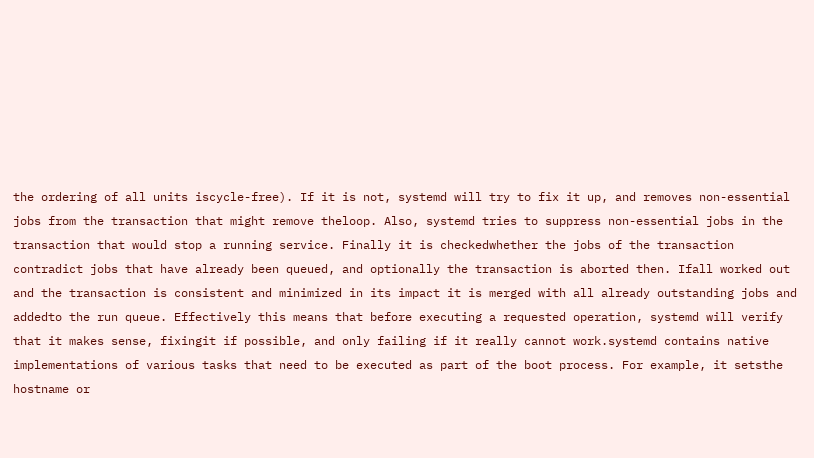the ordering of all units iscycle-free). If it is not, systemd will try to fix it up, and removes non-essential jobs from the transaction that might remove theloop. Also, systemd tries to suppress non-essential jobs in the transaction that would stop a running service. Finally it is checkedwhether the jobs of the transaction contradict jobs that have already been queued, and optionally the transaction is aborted then. Ifall worked out and the transaction is consistent and minimized in its impact it is merged with all already outstanding jobs and addedto the run queue. Effectively this means that before executing a requested operation, systemd will verify that it makes sense, fixingit if possible, and only failing if it really cannot work.systemd contains native implementations of various tasks that need to be executed as part of the boot process. For example, it setsthe hostname or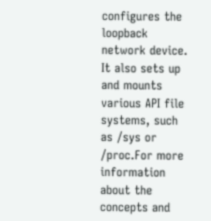configures the loopback network device. It also sets up and mounts various API file systems, such as /sys or /proc.For more information about the concepts and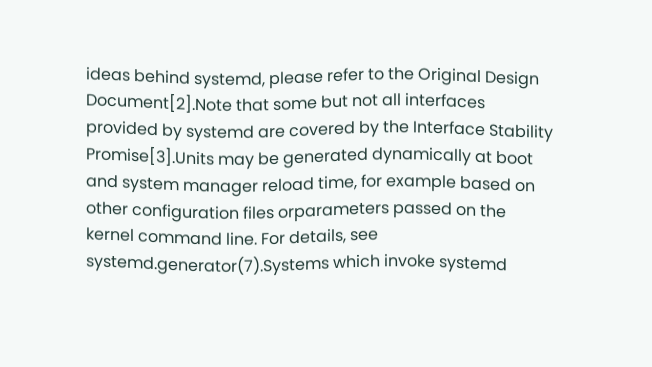ideas behind systemd, please refer to the Original Design Document[2].Note that some but not all interfaces provided by systemd are covered by the Interface Stability Promise[3].Units may be generated dynamically at boot and system manager reload time, for example based on other configuration files orparameters passed on the kernel command line. For details, see systemd.generator(7).Systems which invoke systemd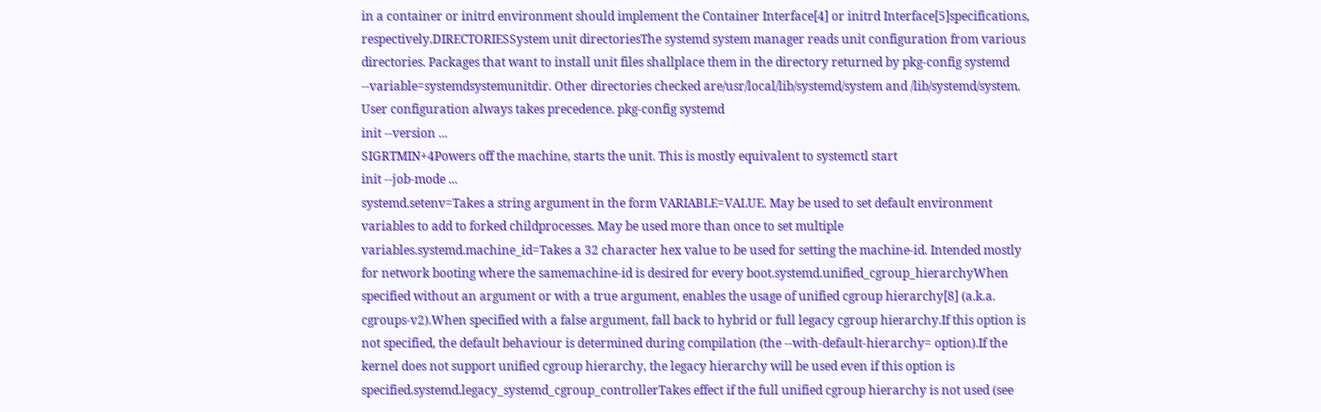in a container or initrd environment should implement the Container Interface[4] or initrd Interface[5]specifications, respectively.DIRECTORIESSystem unit directoriesThe systemd system manager reads unit configuration from various directories. Packages that want to install unit files shallplace them in the directory returned by pkg-config systemd --variable=systemdsystemunitdir. Other directories checked are/usr/local/lib/systemd/system and /lib/systemd/system. User configuration always takes precedence. pkg-config systemd
init --version ...
SIGRTMIN+4Powers off the machine, starts the unit. This is mostly equivalent to systemctl start
init --job-mode ...
systemd.setenv=Takes a string argument in the form VARIABLE=VALUE. May be used to set default environment variables to add to forked childprocesses. May be used more than once to set multiple variables.systemd.machine_id=Takes a 32 character hex value to be used for setting the machine-id. Intended mostly for network booting where the samemachine-id is desired for every boot.systemd.unified_cgroup_hierarchyWhen specified without an argument or with a true argument, enables the usage of unified cgroup hierarchy[8] (a.k.a. cgroups-v2).When specified with a false argument, fall back to hybrid or full legacy cgroup hierarchy.If this option is not specified, the default behaviour is determined during compilation (the --with-default-hierarchy= option).If the kernel does not support unified cgroup hierarchy, the legacy hierarchy will be used even if this option is specified.systemd.legacy_systemd_cgroup_controllerTakes effect if the full unified cgroup hierarchy is not used (see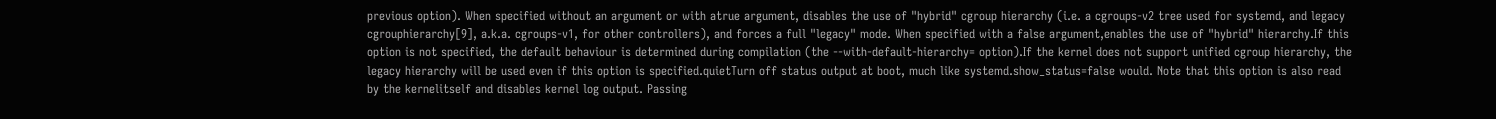previous option). When specified without an argument or with atrue argument, disables the use of "hybrid" cgroup hierarchy (i.e. a cgroups-v2 tree used for systemd, and legacy cgrouphierarchy[9], a.k.a. cgroups-v1, for other controllers), and forces a full "legacy" mode. When specified with a false argument,enables the use of "hybrid" hierarchy.If this option is not specified, the default behaviour is determined during compilation (the --with-default-hierarchy= option).If the kernel does not support unified cgroup hierarchy, the legacy hierarchy will be used even if this option is specified.quietTurn off status output at boot, much like systemd.show_status=false would. Note that this option is also read by the kernelitself and disables kernel log output. Passing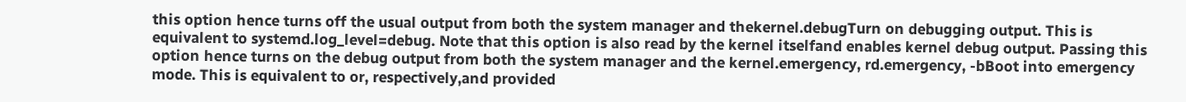this option hence turns off the usual output from both the system manager and thekernel.debugTurn on debugging output. This is equivalent to systemd.log_level=debug. Note that this option is also read by the kernel itselfand enables kernel debug output. Passing this option hence turns on the debug output from both the system manager and the kernel.emergency, rd.emergency, -bBoot into emergency mode. This is equivalent to or, respectively,and provided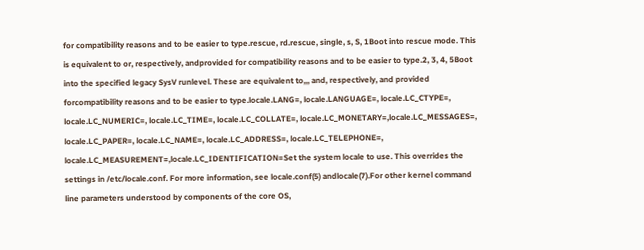for compatibility reasons and to be easier to type.rescue, rd.rescue, single, s, S, 1Boot into rescue mode. This is equivalent to or, respectively, andprovided for compatibility reasons and to be easier to type.2, 3, 4, 5Boot into the specified legacy SysV runlevel. These are equivalent to,,, and, respectively, and provided forcompatibility reasons and to be easier to type.locale.LANG=, locale.LANGUAGE=, locale.LC_CTYPE=, locale.LC_NUMERIC=, locale.LC_TIME=, locale.LC_COLLATE=, locale.LC_MONETARY=,locale.LC_MESSAGES=, locale.LC_PAPER=, locale.LC_NAME=, locale.LC_ADDRESS=, locale.LC_TELEPHONE=, locale.LC_MEASUREMENT=,locale.LC_IDENTIFICATION=Set the system locale to use. This overrides the settings in /etc/locale.conf. For more information, see locale.conf(5) andlocale(7).For other kernel command line parameters understood by components of the core OS,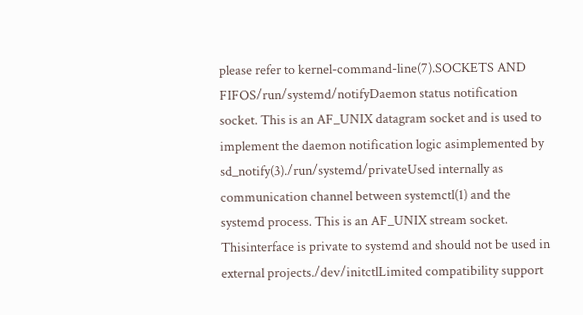please refer to kernel-command-line(7).SOCKETS AND FIFOS/run/systemd/notifyDaemon status notification socket. This is an AF_UNIX datagram socket and is used to implement the daemon notification logic asimplemented by sd_notify(3)./run/systemd/privateUsed internally as communication channel between systemctl(1) and the systemd process. This is an AF_UNIX stream socket. Thisinterface is private to systemd and should not be used in external projects./dev/initctlLimited compatibility support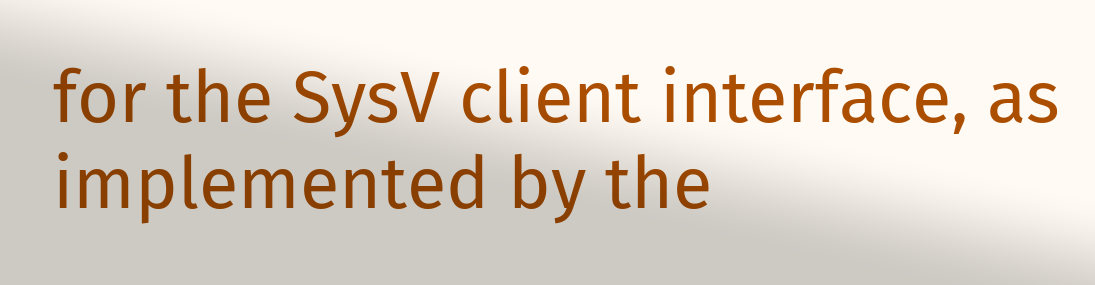for the SysV client interface, as implemented by the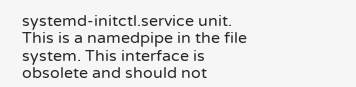systemd-initctl.service unit. This is a namedpipe in the file system. This interface is obsolete and should not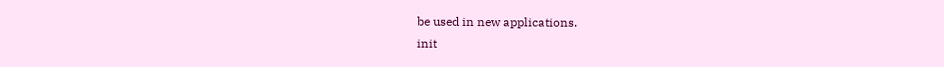be used in new applications.
init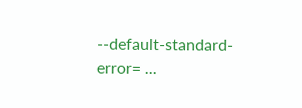--default-standard-error= ...